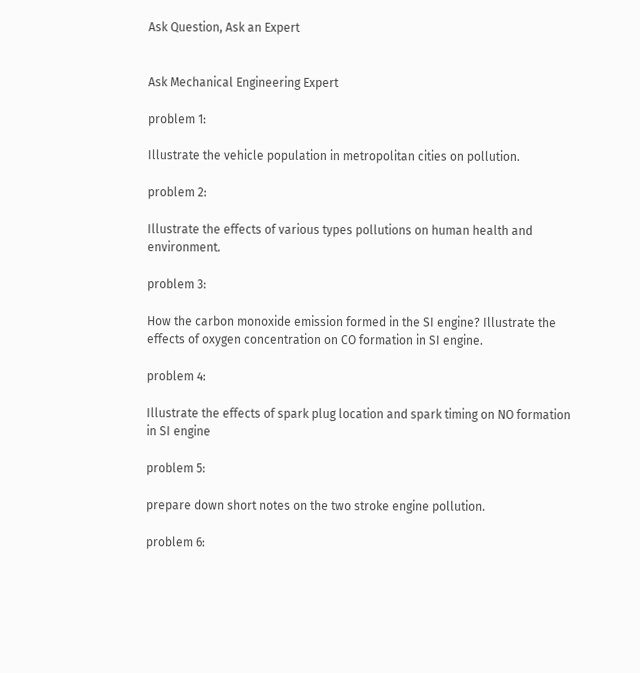Ask Question, Ask an Expert


Ask Mechanical Engineering Expert

problem 1:

Illustrate the vehicle population in metropolitan cities on pollution.

problem 2:

Illustrate the effects of various types pollutions on human health and environment.

problem 3:

How the carbon monoxide emission formed in the SI engine? Illustrate the effects of oxygen concentration on CO formation in SI engine.

problem 4:

Illustrate the effects of spark plug location and spark timing on NO formation in SI engine

problem 5:

prepare down short notes on the two stroke engine pollution.

problem 6: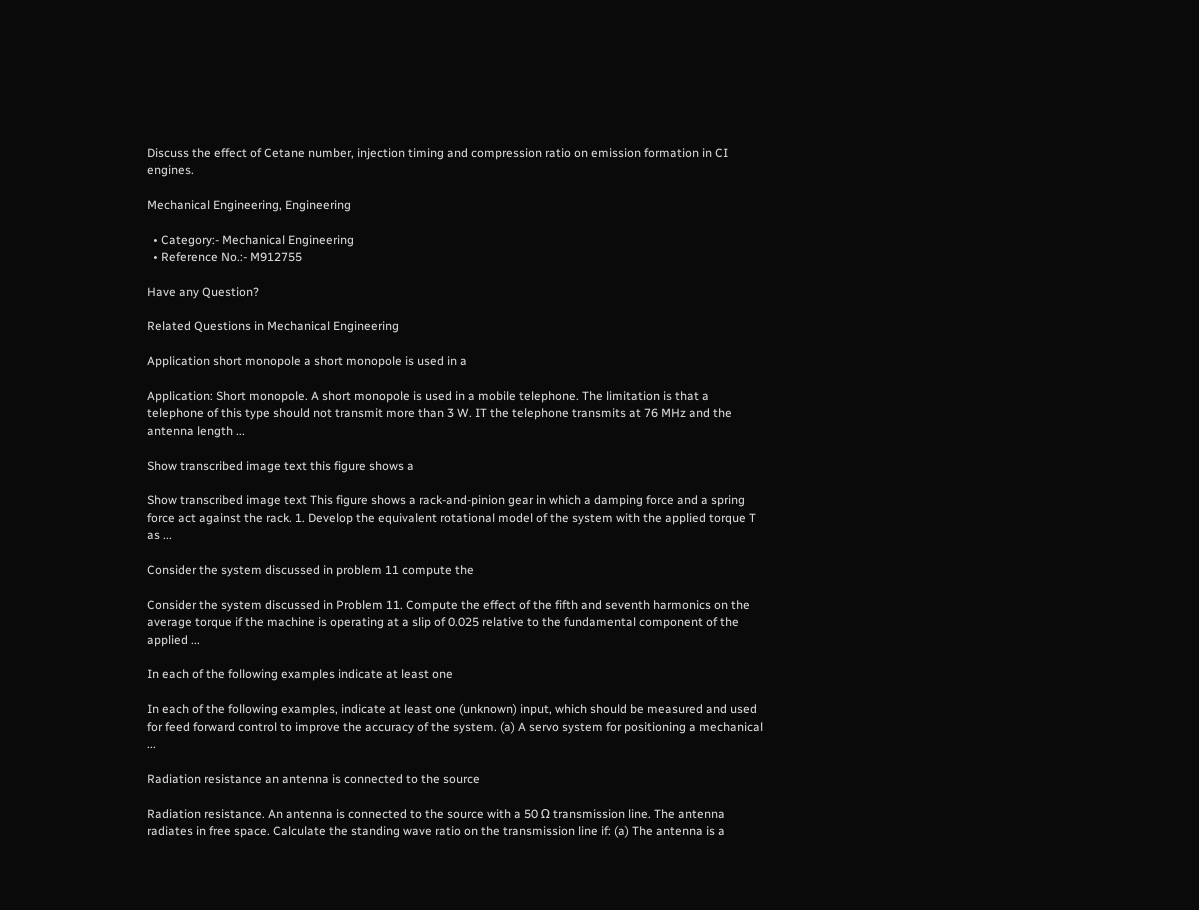Discuss the effect of Cetane number, injection timing and compression ratio on emission formation in CI engines.

Mechanical Engineering, Engineering

  • Category:- Mechanical Engineering
  • Reference No.:- M912755

Have any Question?

Related Questions in Mechanical Engineering

Application short monopole a short monopole is used in a

Application: Short monopole. A short monopole is used in a mobile telephone. The limitation is that a telephone of this type should not transmit more than 3 W. IT the telephone transmits at 76 MHz and the antenna length ...

Show transcribed image text this figure shows a

Show transcribed image text This figure shows a rack-and-pinion gear in which a damping force and a spring force act against the rack. 1. Develop the equivalent rotational model of the system with the applied torque T as ...

Consider the system discussed in problem 11 compute the

Consider the system discussed in Problem 11. Compute the effect of the fifth and seventh harmonics on the average torque if the machine is operating at a slip of 0.025 relative to the fundamental component of the applied ...

In each of the following examples indicate at least one

In each of the following examples, indicate at least one (unknown) input, which should be measured and used for feed forward control to improve the accuracy of the system. (a) A servo system for positioning a mechanical ...

Radiation resistance an antenna is connected to the source

Radiation resistance. An antenna is connected to the source with a 50 Ω transmission line. The antenna radiates in free space. Calculate the standing wave ratio on the transmission line if: (a) The antenna is a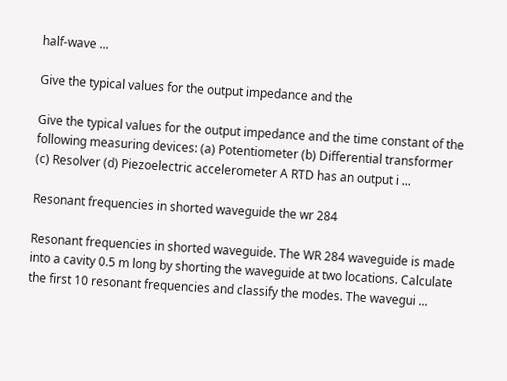half-wave ...

Give the typical values for the output impedance and the

Give the typical values for the output impedance and the time constant of the following measuring devices: (a) Potentiometer (b) Differential transformer (c) Resolver (d) Piezoelectric accelerometer A RTD has an output i ...

Resonant frequencies in shorted waveguide the wr 284

Resonant frequencies in shorted waveguide. The WR 284 waveguide is made into a cavity 0.5 m long by shorting the waveguide at two locations. Calculate the first 10 resonant frequencies and classify the modes. The wavegui ...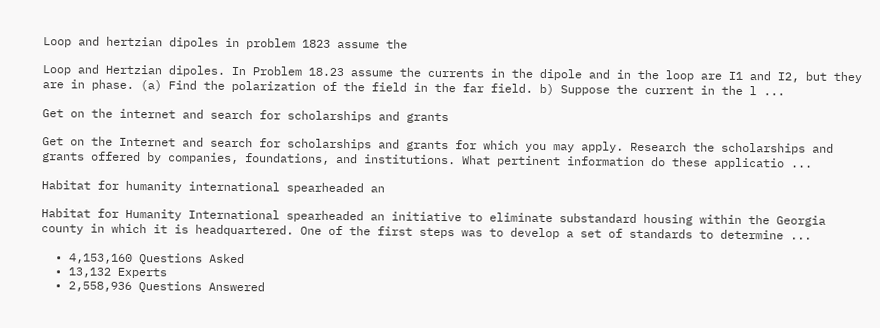Loop and hertzian dipoles in problem 1823 assume the

Loop and Hertzian dipoles. In Problem 18.23 assume the currents in the dipole and in the loop are I1 and I2, but they are in phase. (a) Find the polarization of the field in the far field. b) Suppose the current in the l ...

Get on the internet and search for scholarships and grants

Get on the Internet and search for scholarships and grants for which you may apply. Research the scholarships and grants offered by companies, foundations, and institutions. What pertinent information do these applicatio ...

Habitat for humanity international spearheaded an

Habitat for Humanity International spearheaded an initiative to eliminate substandard housing within the Georgia county in which it is headquartered. One of the first steps was to develop a set of standards to determine ...

  • 4,153,160 Questions Asked
  • 13,132 Experts
  • 2,558,936 Questions Answered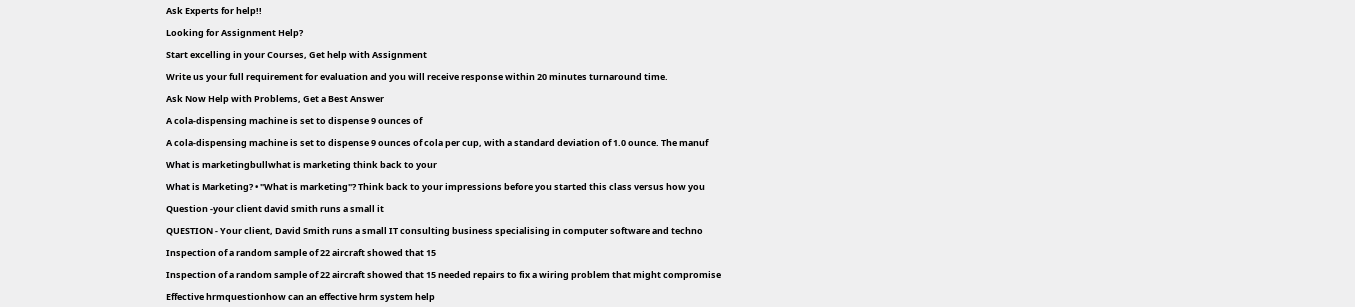Ask Experts for help!!

Looking for Assignment Help?

Start excelling in your Courses, Get help with Assignment

Write us your full requirement for evaluation and you will receive response within 20 minutes turnaround time.

Ask Now Help with Problems, Get a Best Answer

A cola-dispensing machine is set to dispense 9 ounces of

A cola-dispensing machine is set to dispense 9 ounces of cola per cup, with a standard deviation of 1.0 ounce. The manuf

What is marketingbullwhat is marketing think back to your

What is Marketing? • "What is marketing"? Think back to your impressions before you started this class versus how you

Question -your client david smith runs a small it

QUESTION - Your client, David Smith runs a small IT consulting business specialising in computer software and techno

Inspection of a random sample of 22 aircraft showed that 15

Inspection of a random sample of 22 aircraft showed that 15 needed repairs to fix a wiring problem that might compromise

Effective hrmquestionhow can an effective hrm system help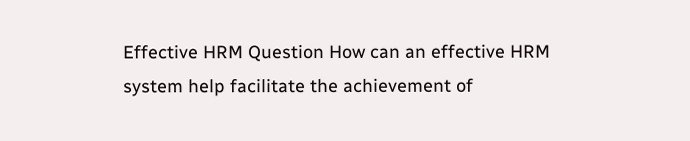Effective HRM Question How can an effective HRM system help facilitate the achievement of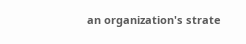an organization's strate